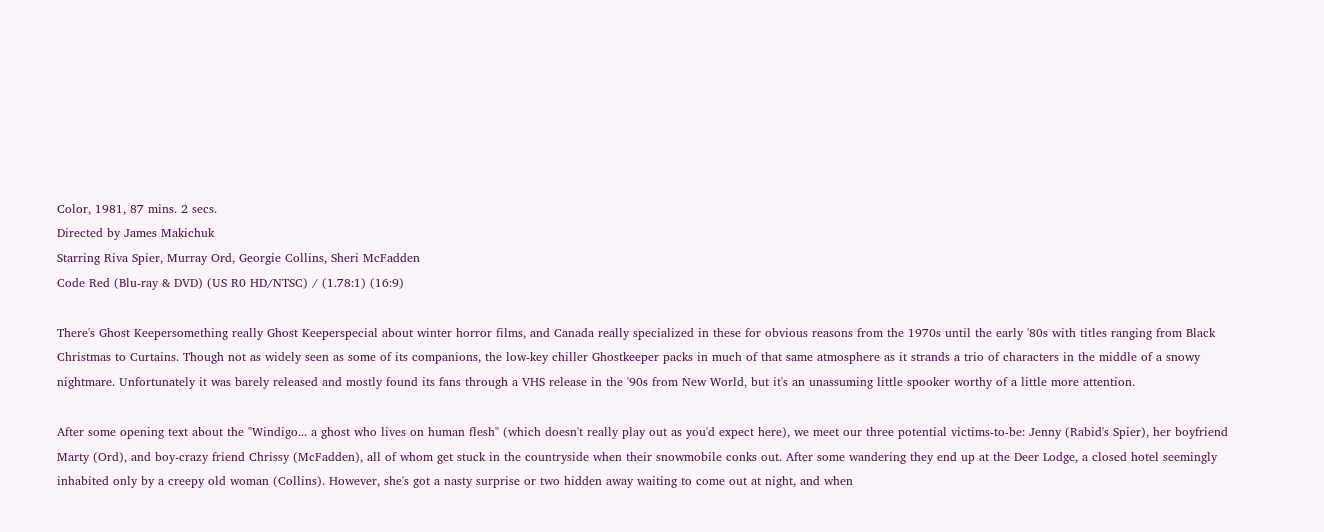Color, 1981, 87 mins. 2 secs.
Directed by James Makichuk
Starring Riva Spier, Murray Ord, Georgie Collins, Sheri McFadden
Code Red (Blu-ray & DVD) (US R0 HD/NTSC) / (1.78:1) (16:9)

There's Ghost Keepersomething really Ghost Keeperspecial about winter horror films, and Canada really specialized in these for obvious reasons from the 1970s until the early '80s with titles ranging from Black Christmas to Curtains. Though not as widely seen as some of its companions, the low-key chiller Ghostkeeper packs in much of that same atmosphere as it strands a trio of characters in the middle of a snowy nightmare. Unfortunately it was barely released and mostly found its fans through a VHS release in the '90s from New World, but it's an unassuming little spooker worthy of a little more attention.

After some opening text about the "Windigo... a ghost who lives on human flesh" (which doesn't really play out as you'd expect here), we meet our three potential victims-to-be: Jenny (Rabid's Spier), her boyfriend Marty (Ord), and boy-crazy friend Chrissy (McFadden), all of whom get stuck in the countryside when their snowmobile conks out. After some wandering they end up at the Deer Lodge, a closed hotel seemingly inhabited only by a creepy old woman (Collins). However, she's got a nasty surprise or two hidden away waiting to come out at night, and when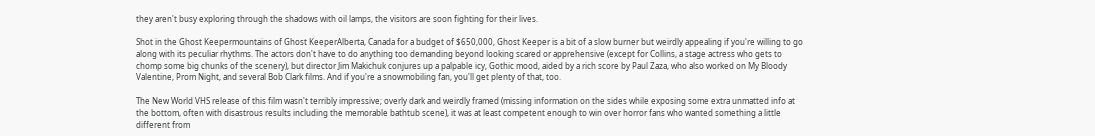they aren't busy exploring through the shadows with oil lamps, the visitors are soon fighting for their lives.

Shot in the Ghost Keepermountains of Ghost KeeperAlberta, Canada for a budget of $650,000, Ghost Keeper is a bit of a slow burner but weirdly appealing if you're willing to go along with its peculiar rhythms. The actors don't have to do anything too demanding beyond looking scared or apprehensive (except for Collins, a stage actress who gets to chomp some big chunks of the scenery), but director Jim Makichuk conjures up a palpable icy, Gothic mood, aided by a rich score by Paul Zaza, who also worked on My Bloody Valentine, Prom Night, and several Bob Clark films. And if you're a snowmobiling fan, you'll get plenty of that, too.

The New World VHS release of this film wasn't terribly impressive; overly dark and weirdly framed (missing information on the sides while exposing some extra unmatted info at the bottom, often with disastrous results including the memorable bathtub scene), it was at least competent enough to win over horror fans who wanted something a little different from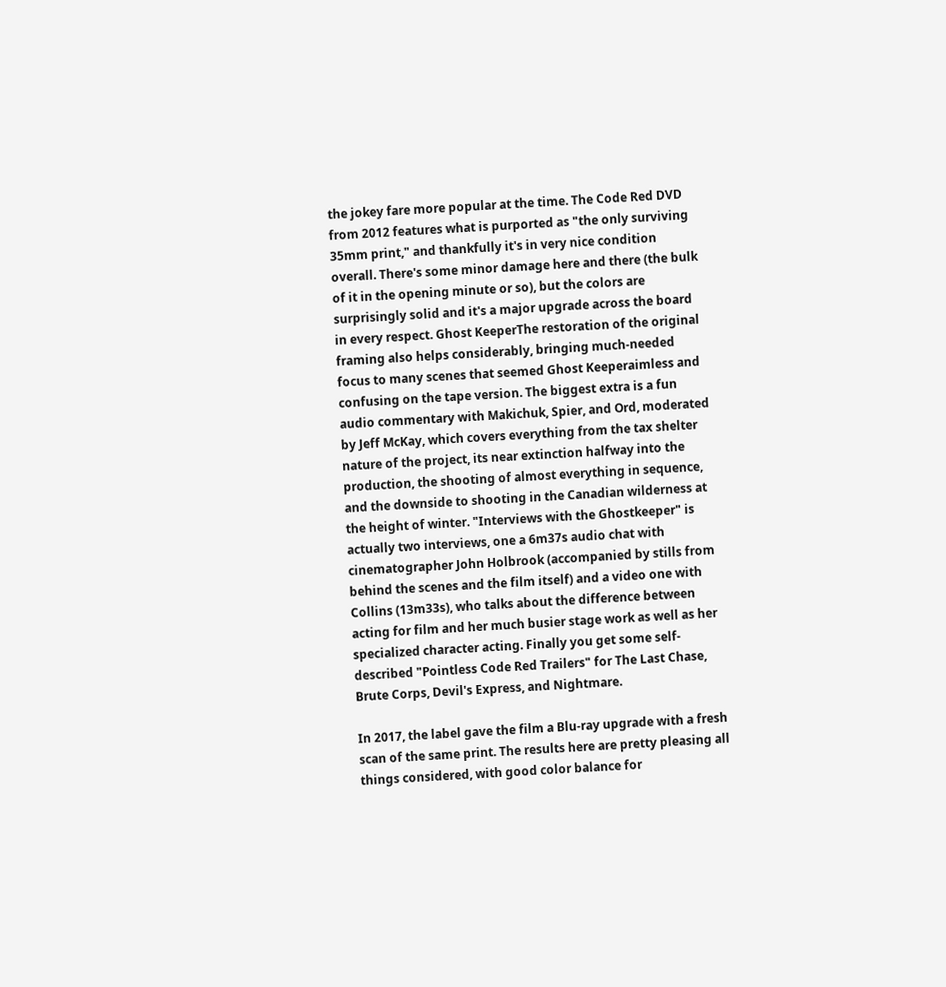the jokey fare more popular at the time. The Code Red DVD from 2012 features what is purported as "the only surviving 35mm print," and thankfully it's in very nice condition overall. There's some minor damage here and there (the bulk of it in the opening minute or so), but the colors are surprisingly solid and it's a major upgrade across the board in every respect. Ghost KeeperThe restoration of the original framing also helps considerably, bringing much-needed focus to many scenes that seemed Ghost Keeperaimless and confusing on the tape version. The biggest extra is a fun audio commentary with Makichuk, Spier, and Ord, moderated by Jeff McKay, which covers everything from the tax shelter nature of the project, its near extinction halfway into the production, the shooting of almost everything in sequence, and the downside to shooting in the Canadian wilderness at the height of winter. "Interviews with the Ghostkeeper" is actually two interviews, one a 6m37s audio chat with cinematographer John Holbrook (accompanied by stills from behind the scenes and the film itself) and a video one with Collins (13m33s), who talks about the difference between acting for film and her much busier stage work as well as her specialized character acting. Finally you get some self-described "Pointless Code Red Trailers" for The Last Chase, Brute Corps, Devil's Express, and Nightmare.

In 2017, the label gave the film a Blu-ray upgrade with a fresh scan of the same print. The results here are pretty pleasing all things considered, with good color balance for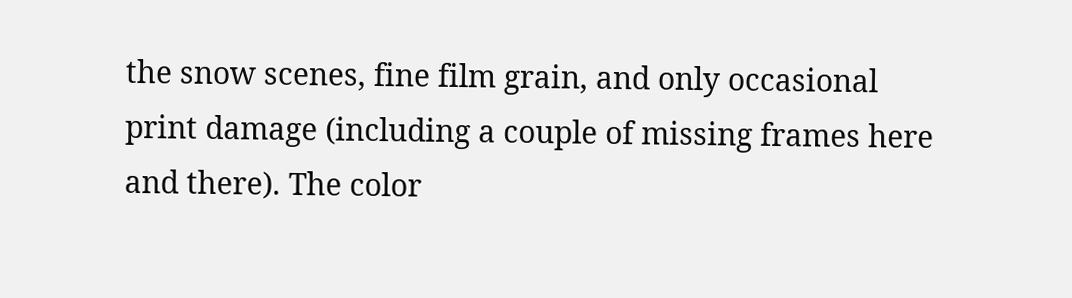the snow scenes, fine film grain, and only occasional print damage (including a couple of missing frames here and there). The color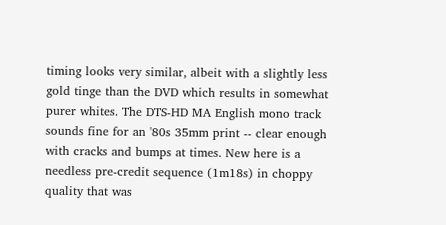timing looks very similar, albeit with a slightly less gold tinge than the DVD which results in somewhat purer whites. The DTS-HD MA English mono track sounds fine for an '80s 35mm print -- clear enough with cracks and bumps at times. New here is a needless pre-credit sequence (1m18s) in choppy quality that was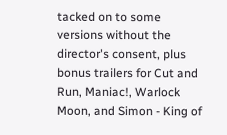tacked on to some versions without the director's consent, plus bonus trailers for Cut and Run, Maniac!, Warlock Moon, and Simon - King of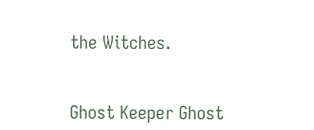the Witches.


Ghost Keeper Ghost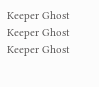Keeper Ghost Keeper Ghost Keeper Ghost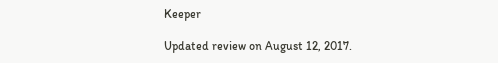Keeper

Updated review on August 12, 2017.